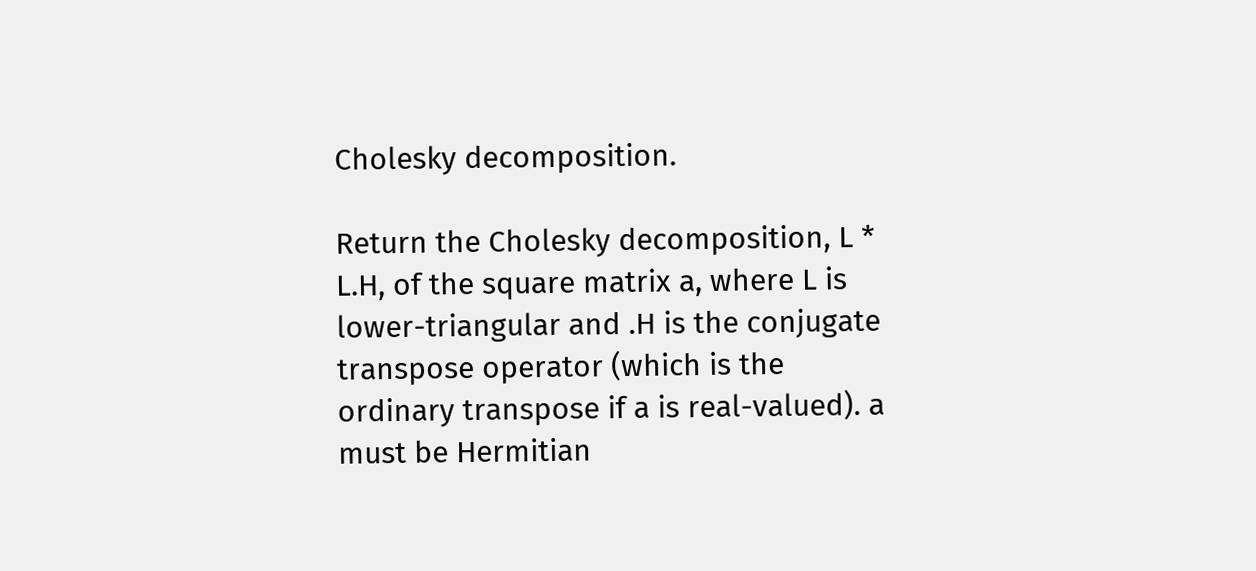Cholesky decomposition.

Return the Cholesky decomposition, L * L.H, of the square matrix a, where L is lower-triangular and .H is the conjugate transpose operator (which is the ordinary transpose if a is real-valued). a must be Hermitian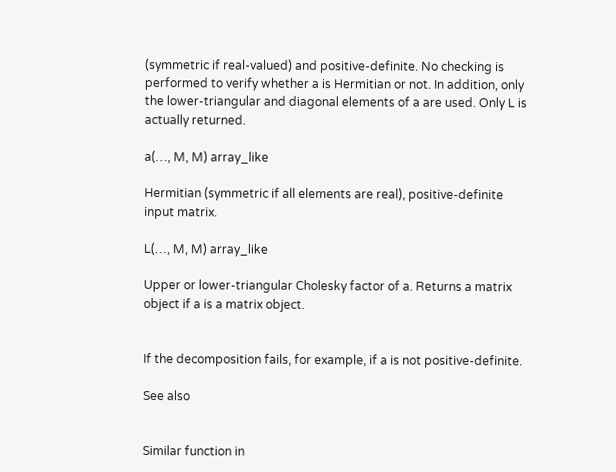(symmetric if real-valued) and positive-definite. No checking is performed to verify whether a is Hermitian or not. In addition, only the lower-triangular and diagonal elements of a are used. Only L is actually returned.

a(…, M, M) array_like

Hermitian (symmetric if all elements are real), positive-definite input matrix.

L(…, M, M) array_like

Upper or lower-triangular Cholesky factor of a. Returns a matrix object if a is a matrix object.


If the decomposition fails, for example, if a is not positive-definite.

See also


Similar function in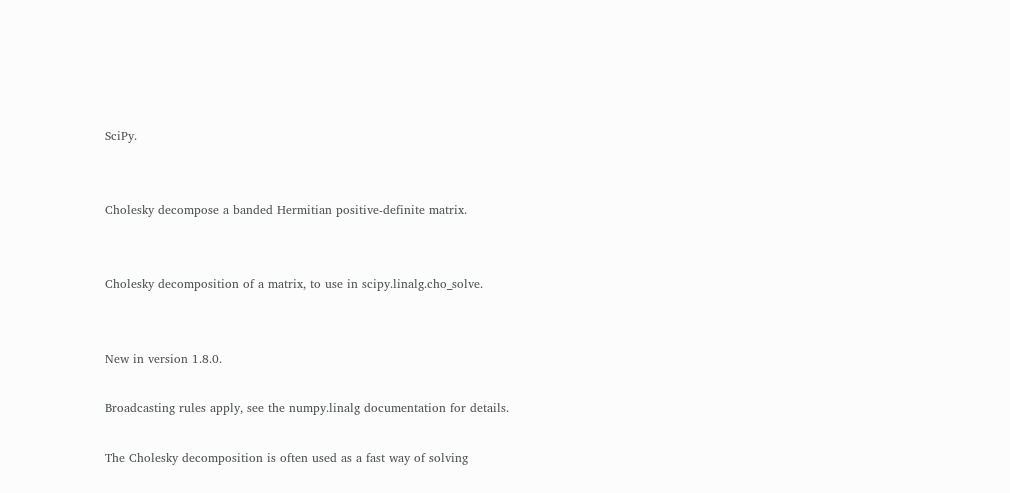SciPy.


Cholesky decompose a banded Hermitian positive-definite matrix.


Cholesky decomposition of a matrix, to use in scipy.linalg.cho_solve.


New in version 1.8.0.

Broadcasting rules apply, see the numpy.linalg documentation for details.

The Cholesky decomposition is often used as a fast way of solving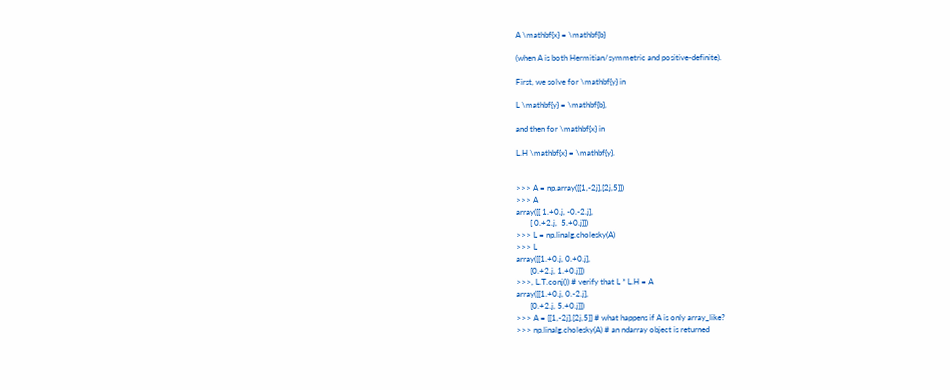A \mathbf{x} = \mathbf{b}

(when A is both Hermitian/symmetric and positive-definite).

First, we solve for \mathbf{y} in

L \mathbf{y} = \mathbf{b},

and then for \mathbf{x} in

L.H \mathbf{x} = \mathbf{y}.


>>> A = np.array([[1,-2j],[2j,5]])
>>> A
array([[ 1.+0.j, -0.-2.j],
       [ 0.+2.j,  5.+0.j]])
>>> L = np.linalg.cholesky(A)
>>> L
array([[1.+0.j, 0.+0.j],
       [0.+2.j, 1.+0.j]])
>>>, L.T.conj()) # verify that L * L.H = A
array([[1.+0.j, 0.-2.j],
       [0.+2.j, 5.+0.j]])
>>> A = [[1,-2j],[2j,5]] # what happens if A is only array_like?
>>> np.linalg.cholesky(A) # an ndarray object is returned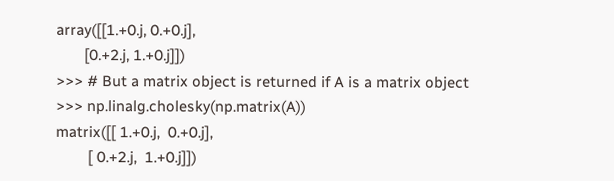array([[1.+0.j, 0.+0.j],
       [0.+2.j, 1.+0.j]])
>>> # But a matrix object is returned if A is a matrix object
>>> np.linalg.cholesky(np.matrix(A))
matrix([[ 1.+0.j,  0.+0.j],
        [ 0.+2.j,  1.+0.j]])